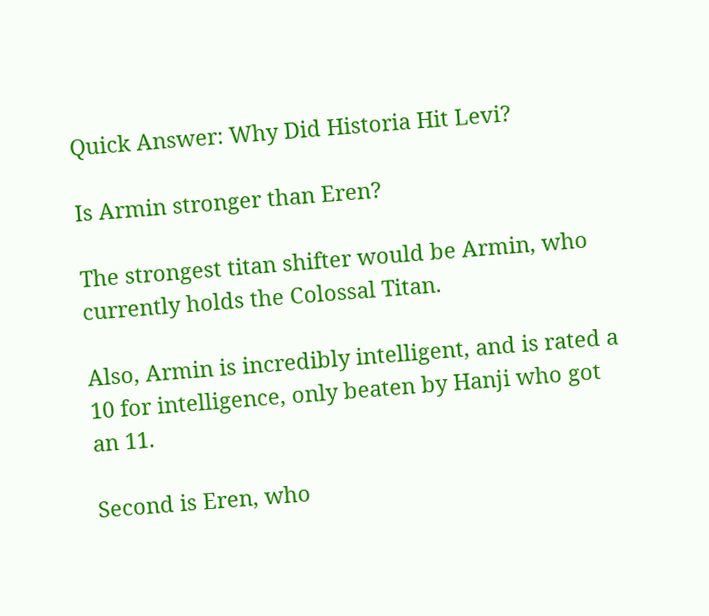Quick Answer: Why Did Historia Hit Levi?

Is Armin stronger than Eren?

The strongest titan shifter would be Armin, who currently holds the Colossal Titan.

Also, Armin is incredibly intelligent, and is rated a 10 for intelligence, only beaten by Hanji who got an 11.

Second is Eren, who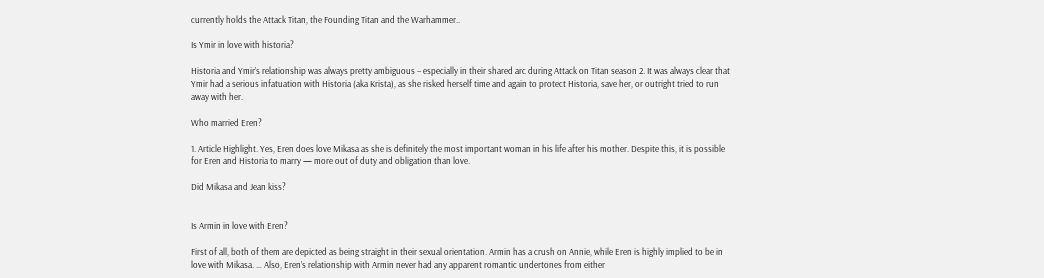currently holds the Attack Titan, the Founding Titan and the Warhammer..

Is Ymir in love with historia?

Historia and Ymir’s relationship was always pretty ambiguous – especially in their shared arc during Attack on Titan season 2. It was always clear that Ymir had a serious infatuation with Historia (aka Krista), as she risked herself time and again to protect Historia, save her, or outright tried to run away with her.

Who married Eren?

1. Article Highlight. Yes, Eren does love Mikasa as she is definitely the most important woman in his life after his mother. Despite this, it is possible for Eren and Historia to marry — more out of duty and obligation than love.

Did Mikasa and Jean kiss?


Is Armin in love with Eren?

First of all, both of them are depicted as being straight in their sexual orientation. Armin has a crush on Annie, while Eren is highly implied to be in love with Mikasa. … Also, Eren’s relationship with Armin never had any apparent romantic undertones from either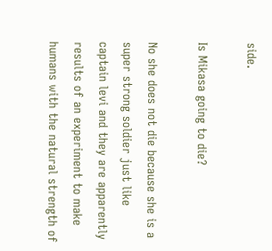side.

Is Mikasa going to die?

No she does not die because she is a super strong soldier just like captain levi and they are apparently results of an experiment to make humans with the natural strength of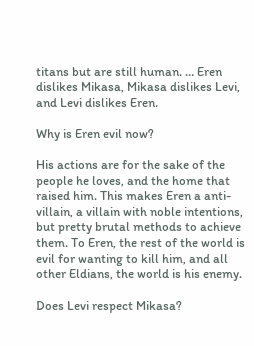titans but are still human. … Eren dislikes Mikasa, Mikasa dislikes Levi, and Levi dislikes Eren.

Why is Eren evil now?

His actions are for the sake of the people he loves, and the home that raised him. This makes Eren a anti-villain, a villain with noble intentions, but pretty brutal methods to achieve them. To Eren, the rest of the world is evil for wanting to kill him, and all other Eldians, the world is his enemy.

Does Levi respect Mikasa?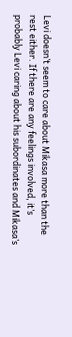Levi doesn’t seem to care about Mikasa more than the rest either. If there are any feelings involved, it’s probably Levi caring about his subordinates and Mikasa’s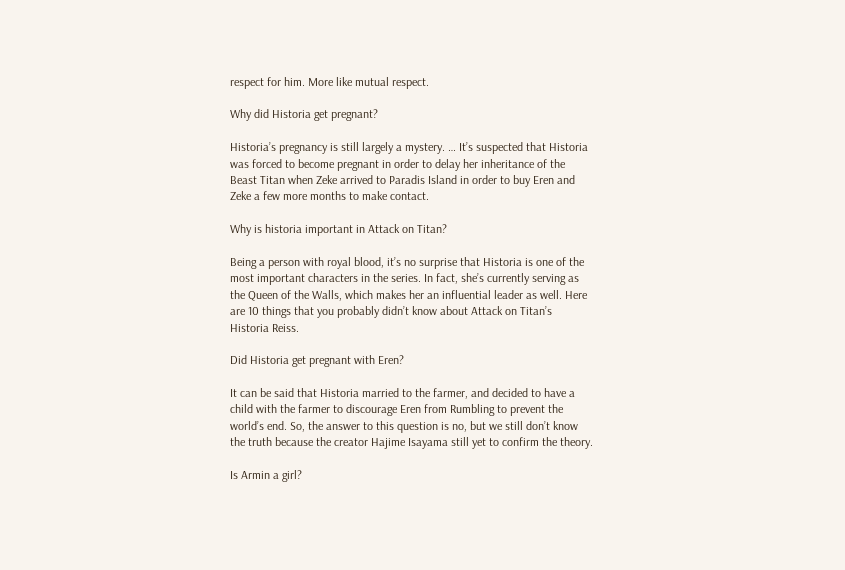respect for him. More like mutual respect.

Why did Historia get pregnant?

Historia’s pregnancy is still largely a mystery. … It’s suspected that Historia was forced to become pregnant in order to delay her inheritance of the Beast Titan when Zeke arrived to Paradis Island in order to buy Eren and Zeke a few more months to make contact.

Why is historia important in Attack on Titan?

Being a person with royal blood, it’s no surprise that Historia is one of the most important characters in the series. In fact, she’s currently serving as the Queen of the Walls, which makes her an influential leader as well. Here are 10 things that you probably didn’t know about Attack on Titan’s Historia Reiss.

Did Historia get pregnant with Eren?

It can be said that Historia married to the farmer, and decided to have a child with the farmer to discourage Eren from Rumbling to prevent the world’s end. So, the answer to this question is no, but we still don’t know the truth because the creator Hajime Isayama still yet to confirm the theory.

Is Armin a girl?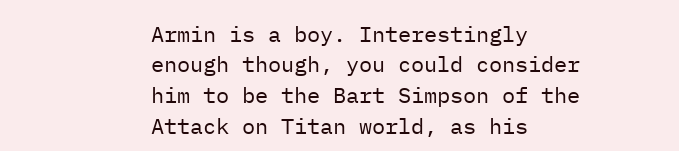Armin is a boy. Interestingly enough though, you could consider him to be the Bart Simpson of the Attack on Titan world, as his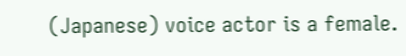(Japanese) voice actor is a female.